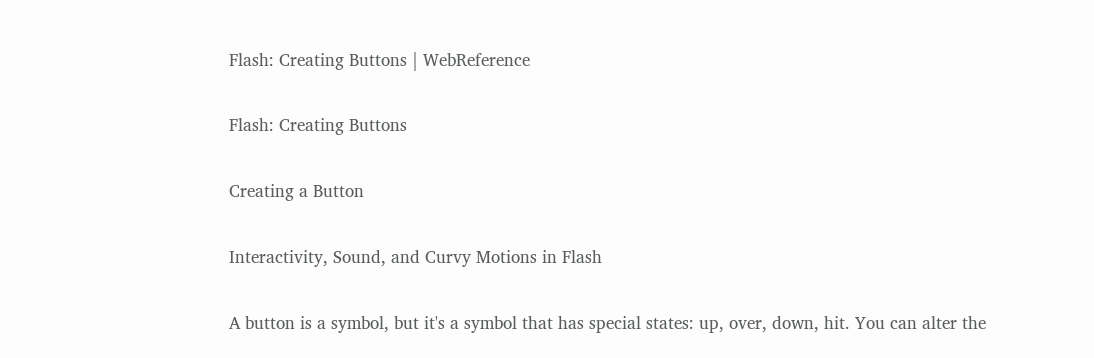Flash: Creating Buttons | WebReference

Flash: Creating Buttons

Creating a Button

Interactivity, Sound, and Curvy Motions in Flash

A button is a symbol, but it's a symbol that has special states: up, over, down, hit. You can alter the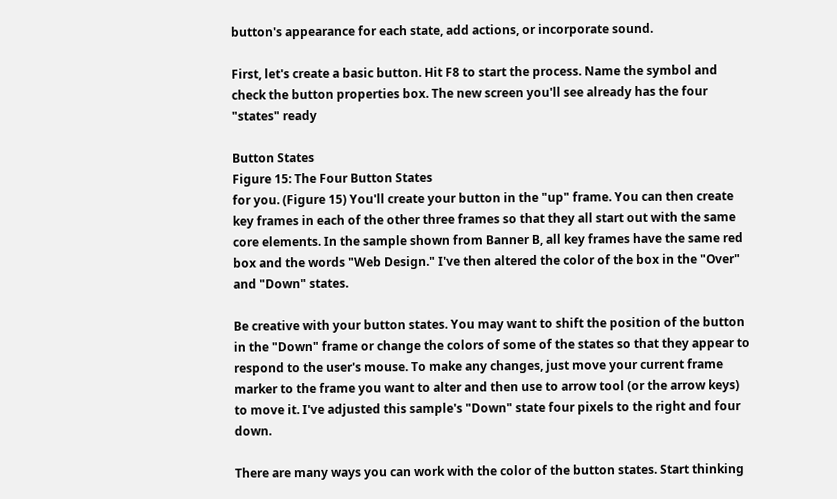button's appearance for each state, add actions, or incorporate sound.

First, let's create a basic button. Hit F8 to start the process. Name the symbol and check the button properties box. The new screen you'll see already has the four "states" ready

Button States
Figure 15: The Four Button States
for you. (Figure 15) You'll create your button in the "up" frame. You can then create key frames in each of the other three frames so that they all start out with the same core elements. In the sample shown from Banner B, all key frames have the same red box and the words "Web Design." I've then altered the color of the box in the "Over" and "Down" states.

Be creative with your button states. You may want to shift the position of the button in the "Down" frame or change the colors of some of the states so that they appear to respond to the user's mouse. To make any changes, just move your current frame marker to the frame you want to alter and then use to arrow tool (or the arrow keys) to move it. I've adjusted this sample's "Down" state four pixels to the right and four down.

There are many ways you can work with the color of the button states. Start thinking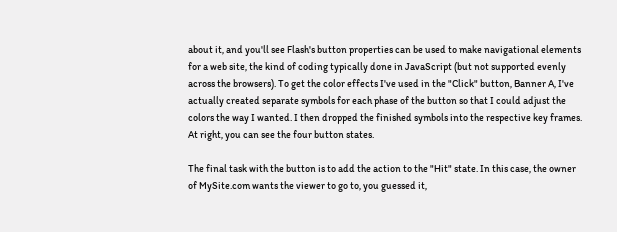about it, and you'll see Flash's button properties can be used to make navigational elements for a web site, the kind of coding typically done in JavaScript (but not supported evenly across the browsers). To get the color effects I've used in the "Click" button, Banner A, I've actually created separate symbols for each phase of the button so that I could adjust the colors the way I wanted. I then dropped the finished symbols into the respective key frames. At right, you can see the four button states.

The final task with the button is to add the action to the "Hit" state. In this case, the owner of MySite.com wants the viewer to go to, you guessed it,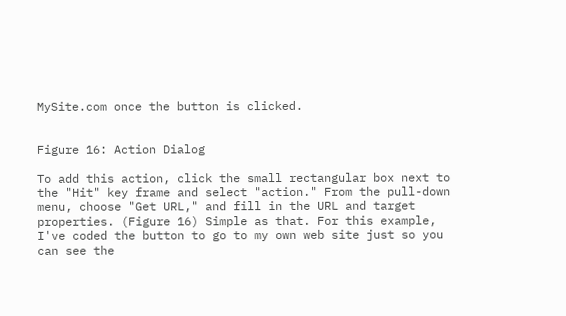MySite.com once the button is clicked.


Figure 16: Action Dialog

To add this action, click the small rectangular box next to the "Hit" key frame and select "action." From the pull-down menu, choose "Get URL," and fill in the URL and target properties. (Figure 16) Simple as that. For this example, I've coded the button to go to my own web site just so you can see the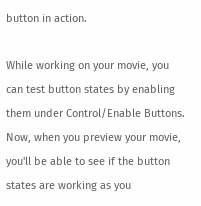button in action.

While working on your movie, you can test button states by enabling them under Control/Enable Buttons. Now, when you preview your movie, you'll be able to see if the button states are working as you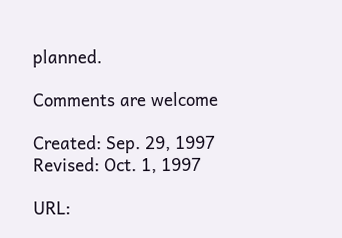planned.

Comments are welcome

Created: Sep. 29, 1997
Revised: Oct. 1, 1997

URL: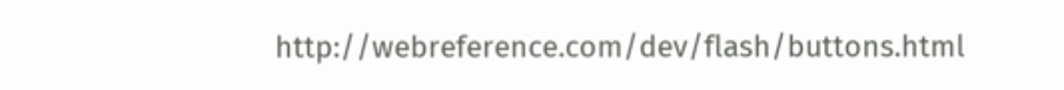http://webreference.com/dev/flash/buttons.html